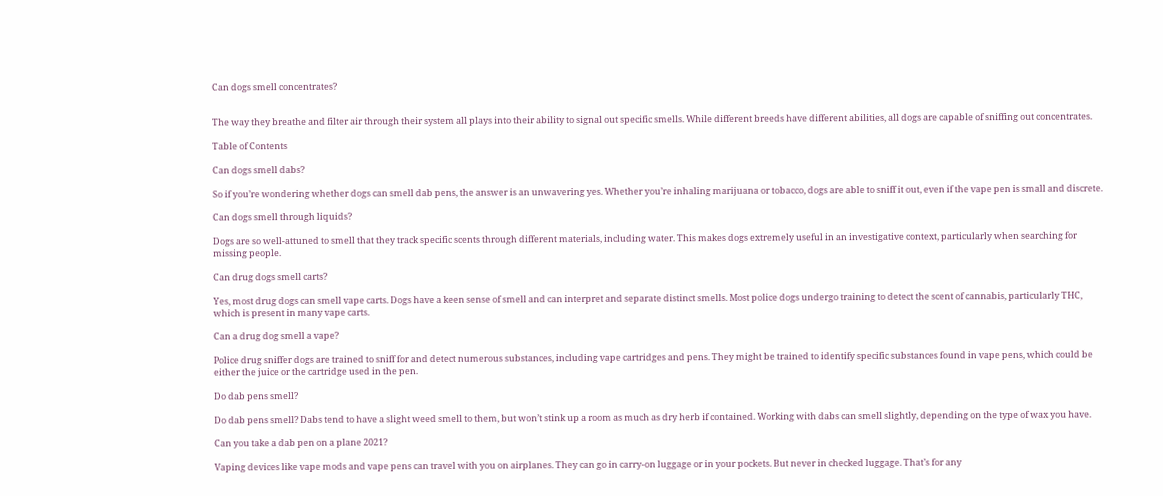Can dogs smell concentrates?


The way they breathe and filter air through their system all plays into their ability to signal out specific smells. While different breeds have different abilities, all dogs are capable of sniffing out concentrates.

Table of Contents

Can dogs smell dabs?

So if you’re wondering whether dogs can smell dab pens, the answer is an unwavering yes. Whether you’re inhaling marijuana or tobacco, dogs are able to sniff it out, even if the vape pen is small and discrete.

Can dogs smell through liquids?

Dogs are so well-attuned to smell that they track specific scents through different materials, including water. This makes dogs extremely useful in an investigative context, particularly when searching for missing people.

Can drug dogs smell carts?

Yes, most drug dogs can smell vape carts. Dogs have a keen sense of smell and can interpret and separate distinct smells. Most police dogs undergo training to detect the scent of cannabis, particularly THC, which is present in many vape carts.

Can a drug dog smell a vape?

Police drug sniffer dogs are trained to sniff for and detect numerous substances, including vape cartridges and pens. They might be trained to identify specific substances found in vape pens, which could be either the juice or the cartridge used in the pen.

Do dab pens smell?

Do dab pens smell? Dabs tend to have a slight weed smell to them, but won’t stink up a room as much as dry herb if contained. Working with dabs can smell slightly, depending on the type of wax you have.

Can you take a dab pen on a plane 2021?

Vaping devices like vape mods and vape pens can travel with you on airplanes. They can go in carry-on luggage or in your pockets. But never in checked luggage. That’s for any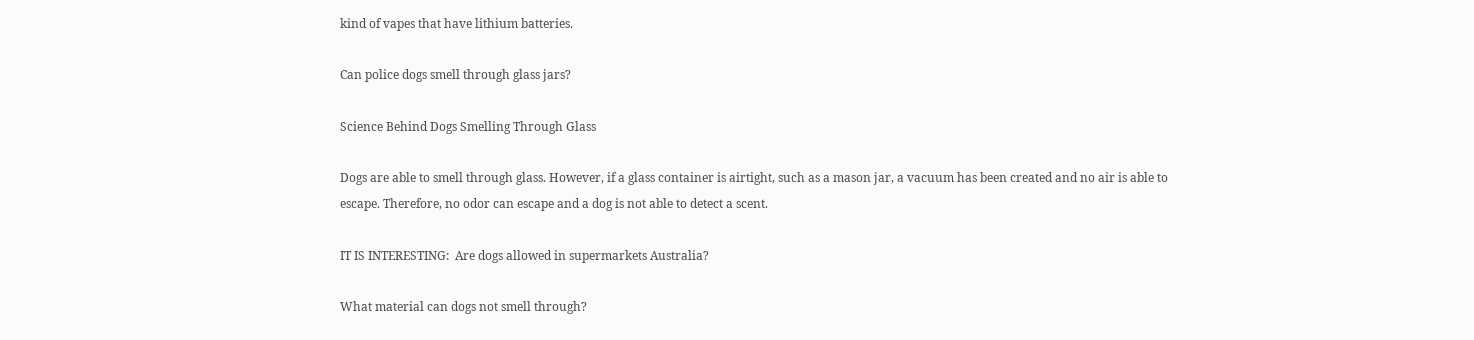kind of vapes that have lithium batteries.

Can police dogs smell through glass jars?

Science Behind Dogs Smelling Through Glass

Dogs are able to smell through glass. However, if a glass container is airtight, such as a mason jar, a vacuum has been created and no air is able to escape. Therefore, no odor can escape and a dog is not able to detect a scent.

IT IS INTERESTING:  Are dogs allowed in supermarkets Australia?

What material can dogs not smell through?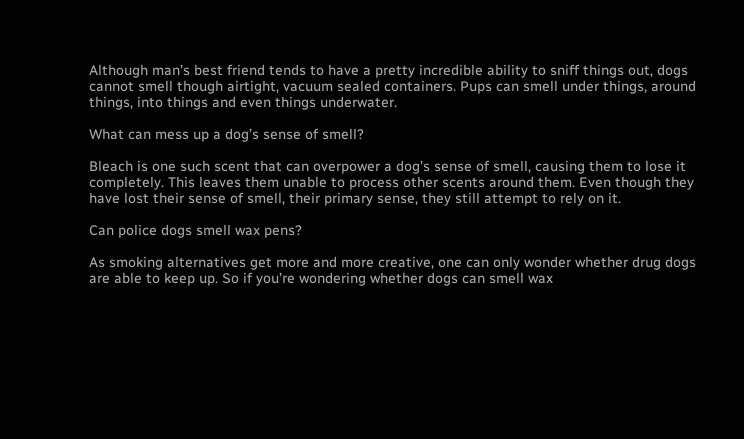Although man’s best friend tends to have a pretty incredible ability to sniff things out, dogs cannot smell though airtight, vacuum sealed containers. Pups can smell under things, around things, into things and even things underwater.

What can mess up a dog’s sense of smell?

Bleach is one such scent that can overpower a dog’s sense of smell, causing them to lose it completely. This leaves them unable to process other scents around them. Even though they have lost their sense of smell, their primary sense, they still attempt to rely on it.

Can police dogs smell wax pens?

As smoking alternatives get more and more creative, one can only wonder whether drug dogs are able to keep up. So if you’re wondering whether dogs can smell wax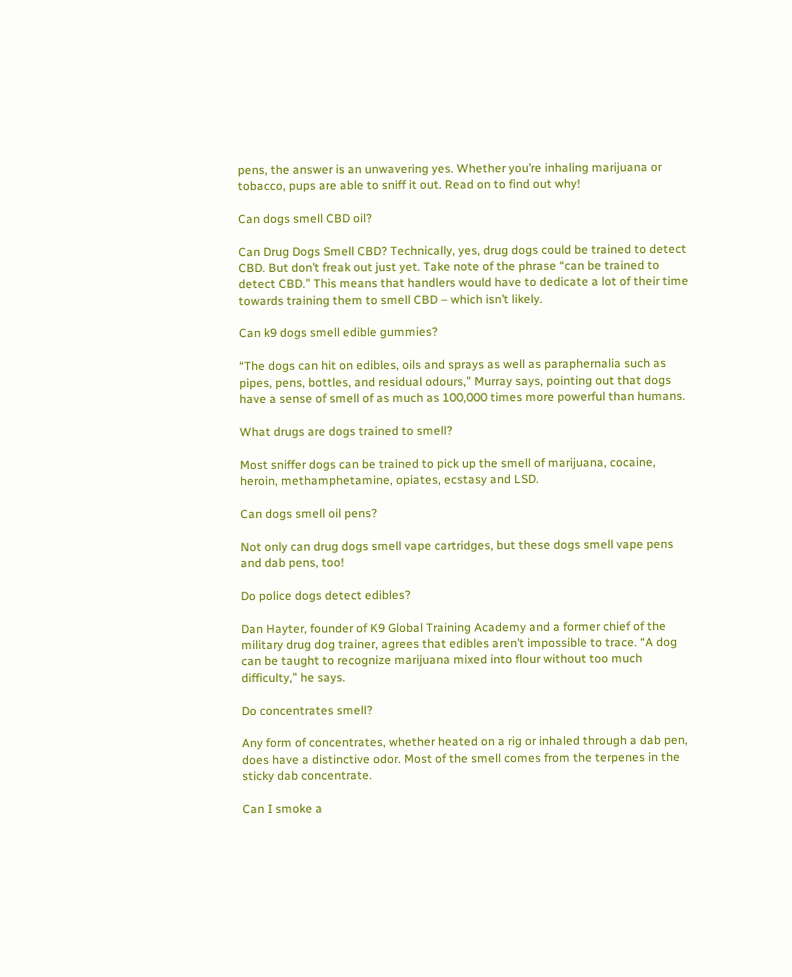pens, the answer is an unwavering yes. Whether you’re inhaling marijuana or tobacco, pups are able to sniff it out. Read on to find out why!

Can dogs smell CBD oil?

Can Drug Dogs Smell CBD? Technically, yes, drug dogs could be trained to detect CBD. But don’t freak out just yet. Take note of the phrase “can be trained to detect CBD.” This means that handlers would have to dedicate a lot of their time towards training them to smell CBD – which isn’t likely.

Can k9 dogs smell edible gummies?

“The dogs can hit on edibles, oils and sprays as well as paraphernalia such as pipes, pens, bottles, and residual odours,” Murray says, pointing out that dogs have a sense of smell of as much as 100,000 times more powerful than humans.

What drugs are dogs trained to smell?

Most sniffer dogs can be trained to pick up the smell of marijuana, cocaine, heroin, methamphetamine, opiates, ecstasy and LSD.

Can dogs smell oil pens?

Not only can drug dogs smell vape cartridges, but these dogs smell vape pens and dab pens, too!

Do police dogs detect edibles?

Dan Hayter, founder of K9 Global Training Academy and a former chief of the military drug dog trainer, agrees that edibles aren’t impossible to trace. “A dog can be taught to recognize marijuana mixed into flour without too much difficulty,” he says.

Do concentrates smell?

Any form of concentrates, whether heated on a rig or inhaled through a dab pen, does have a distinctive odor. Most of the smell comes from the terpenes in the sticky dab concentrate.

Can I smoke a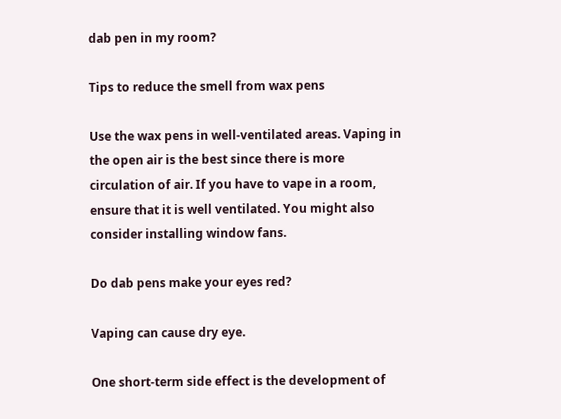dab pen in my room?

Tips to reduce the smell from wax pens

Use the wax pens in well-ventilated areas. Vaping in the open air is the best since there is more circulation of air. If you have to vape in a room, ensure that it is well ventilated. You might also consider installing window fans.

Do dab pens make your eyes red?

Vaping can cause dry eye.

One short-term side effect is the development of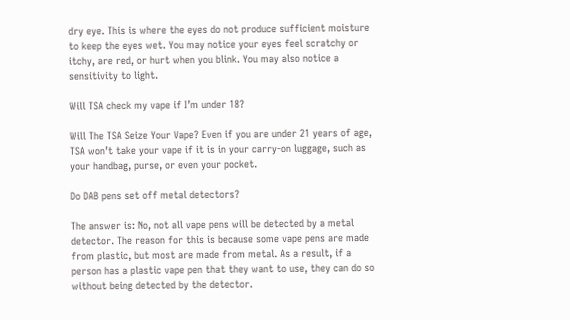dry eye. This is where the eyes do not produce sufficient moisture to keep the eyes wet. You may notice your eyes feel scratchy or itchy, are red, or hurt when you blink. You may also notice a sensitivity to light.

Will TSA check my vape if I’m under 18?

Will The TSA Seize Your Vape? Even if you are under 21 years of age, TSA won’t take your vape if it is in your carry-on luggage, such as your handbag, purse, or even your pocket.

Do DAB pens set off metal detectors?

The answer is: No, not all vape pens will be detected by a metal detector. The reason for this is because some vape pens are made from plastic, but most are made from metal. As a result, if a person has a plastic vape pen that they want to use, they can do so without being detected by the detector.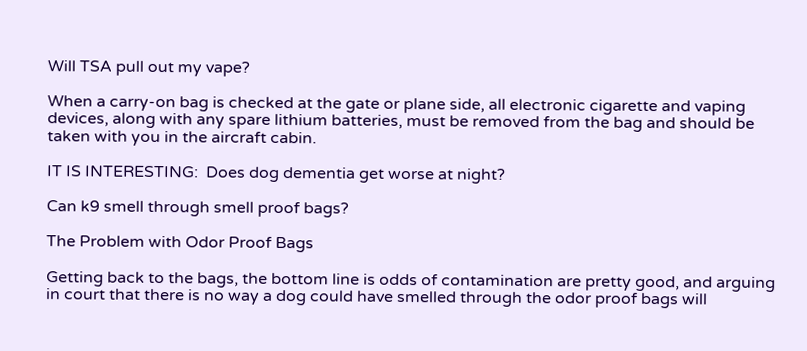Will TSA pull out my vape?

When a carry-on bag is checked at the gate or plane side, all electronic cigarette and vaping devices, along with any spare lithium batteries, must be removed from the bag and should be taken with you in the aircraft cabin.

IT IS INTERESTING:  Does dog dementia get worse at night?

Can k9 smell through smell proof bags?

The Problem with Odor Proof Bags

Getting back to the bags, the bottom line is odds of contamination are pretty good, and arguing in court that there is no way a dog could have smelled through the odor proof bags will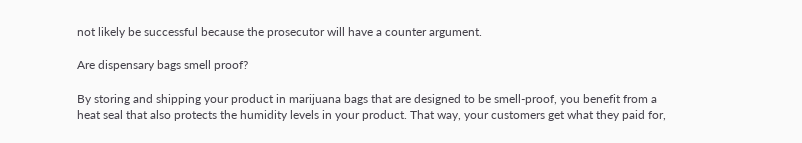not likely be successful because the prosecutor will have a counter argument.

Are dispensary bags smell proof?

By storing and shipping your product in marijuana bags that are designed to be smell-proof, you benefit from a heat seal that also protects the humidity levels in your product. That way, your customers get what they paid for,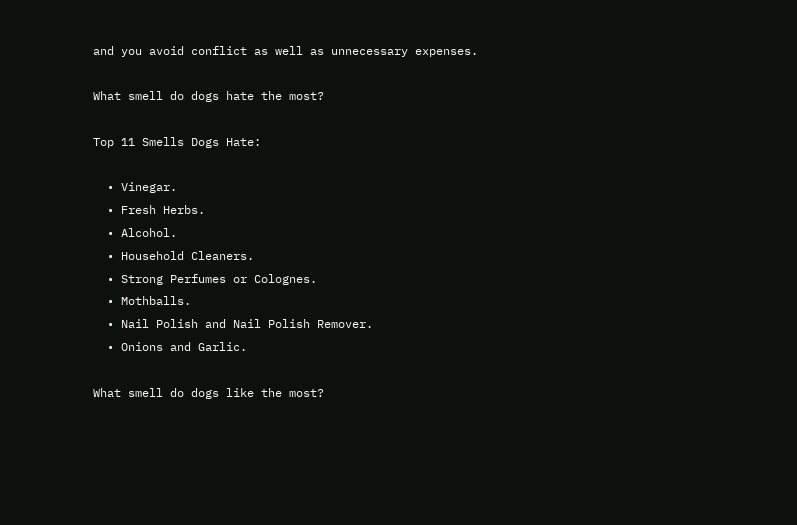and you avoid conflict as well as unnecessary expenses.

What smell do dogs hate the most?

Top 11 Smells Dogs Hate:

  • Vinegar.
  • Fresh Herbs.
  • Alcohol.
  • Household Cleaners.
  • Strong Perfumes or Colognes.
  • Mothballs.
  • Nail Polish and Nail Polish Remover.
  • Onions and Garlic.

What smell do dogs like the most?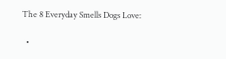The 8 Everyday Smells Dogs Love:

  •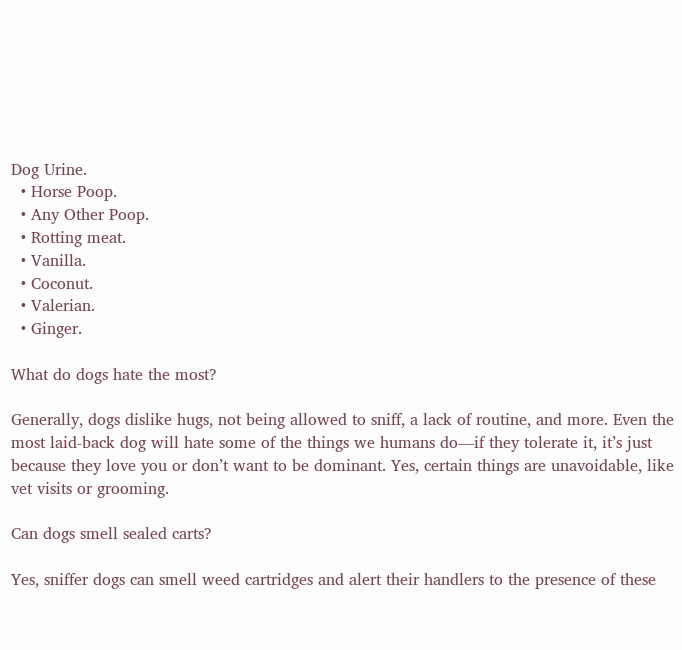Dog Urine.
  • Horse Poop.
  • Any Other Poop.
  • Rotting meat.
  • Vanilla.
  • Coconut.
  • Valerian.
  • Ginger.

What do dogs hate the most?

Generally, dogs dislike hugs, not being allowed to sniff, a lack of routine, and more. Even the most laid-back dog will hate some of the things we humans do—if they tolerate it, it’s just because they love you or don’t want to be dominant. Yes, certain things are unavoidable, like vet visits or grooming.

Can dogs smell sealed carts?

Yes, sniffer dogs can smell weed cartridges and alert their handlers to the presence of these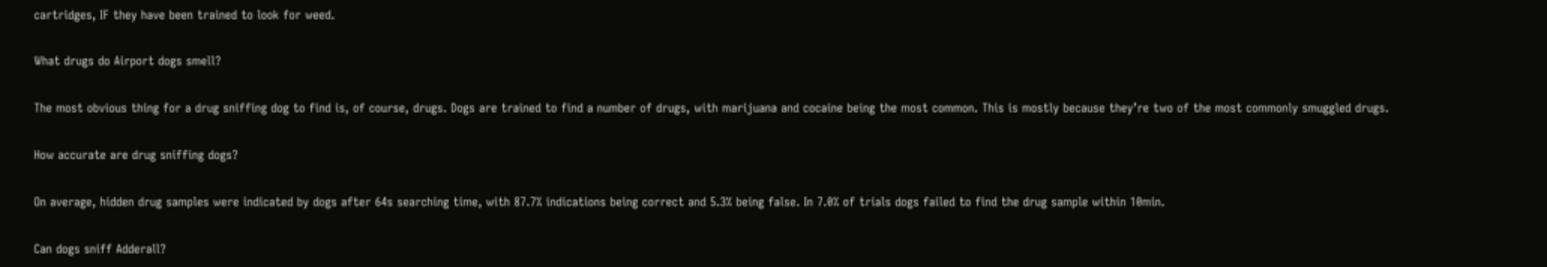cartridges, IF they have been trained to look for weed.

What drugs do Airport dogs smell?

The most obvious thing for a drug sniffing dog to find is, of course, drugs. Dogs are trained to find a number of drugs, with marijuana and cocaine being the most common. This is mostly because they’re two of the most commonly smuggled drugs.

How accurate are drug sniffing dogs?

On average, hidden drug samples were indicated by dogs after 64s searching time, with 87.7% indications being correct and 5.3% being false. In 7.0% of trials dogs failed to find the drug sample within 10min.

Can dogs sniff Adderall?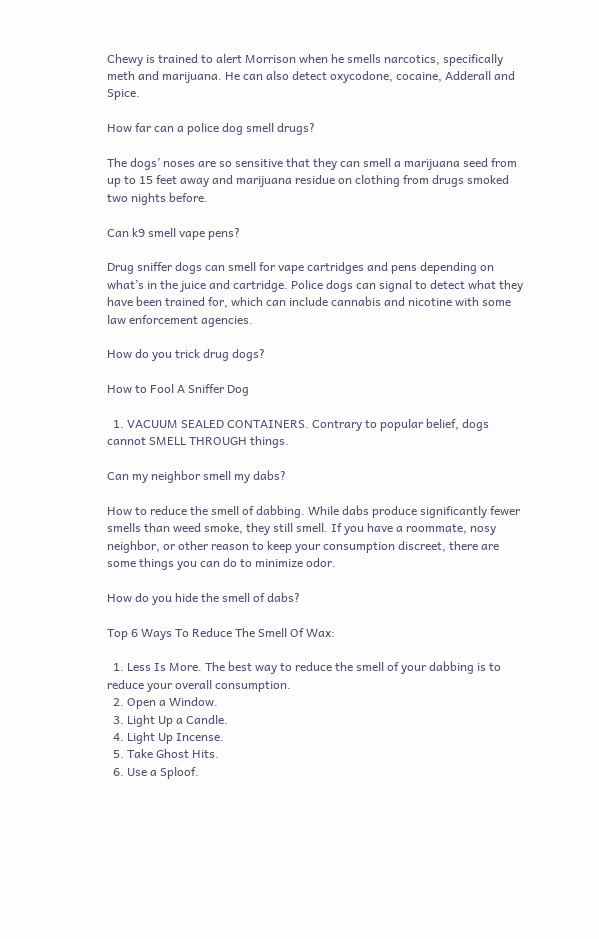Chewy is trained to alert Morrison when he smells narcotics, specifically meth and marijuana. He can also detect oxycodone, cocaine, Adderall and Spice.

How far can a police dog smell drugs?

The dogs’ noses are so sensitive that they can smell a marijuana seed from up to 15 feet away and marijuana residue on clothing from drugs smoked two nights before.

Can k9 smell vape pens?

Drug sniffer dogs can smell for vape cartridges and pens depending on what’s in the juice and cartridge. Police dogs can signal to detect what they have been trained for, which can include cannabis and nicotine with some law enforcement agencies.

How do you trick drug dogs?

How to Fool A Sniffer Dog

  1. VACUUM SEALED CONTAINERS. Contrary to popular belief, dogs cannot SMELL THROUGH things.

Can my neighbor smell my dabs?

How to reduce the smell of dabbing. While dabs produce significantly fewer smells than weed smoke, they still smell. If you have a roommate, nosy neighbor, or other reason to keep your consumption discreet, there are some things you can do to minimize odor.

How do you hide the smell of dabs?

Top 6 Ways To Reduce The Smell Of Wax:

  1. Less Is More. The best way to reduce the smell of your dabbing is to reduce your overall consumption.
  2. Open a Window.
  3. Light Up a Candle.
  4. Light Up Incense.
  5. Take Ghost Hits.
  6. Use a Sploof.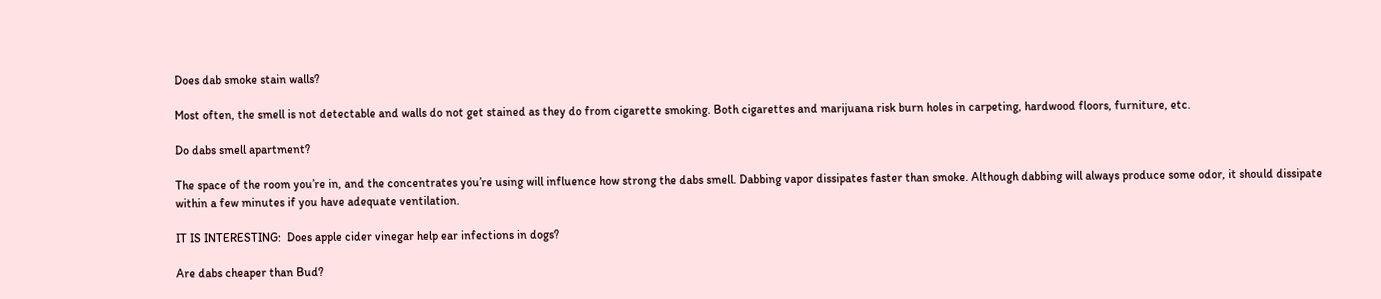Does dab smoke stain walls?

Most often, the smell is not detectable and walls do not get stained as they do from cigarette smoking. Both cigarettes and marijuana risk burn holes in carpeting, hardwood floors, furniture, etc.

Do dabs smell apartment?

The space of the room you’re in, and the concentrates you’re using will influence how strong the dabs smell. Dabbing vapor dissipates faster than smoke. Although dabbing will always produce some odor, it should dissipate within a few minutes if you have adequate ventilation.

IT IS INTERESTING:  Does apple cider vinegar help ear infections in dogs?

Are dabs cheaper than Bud?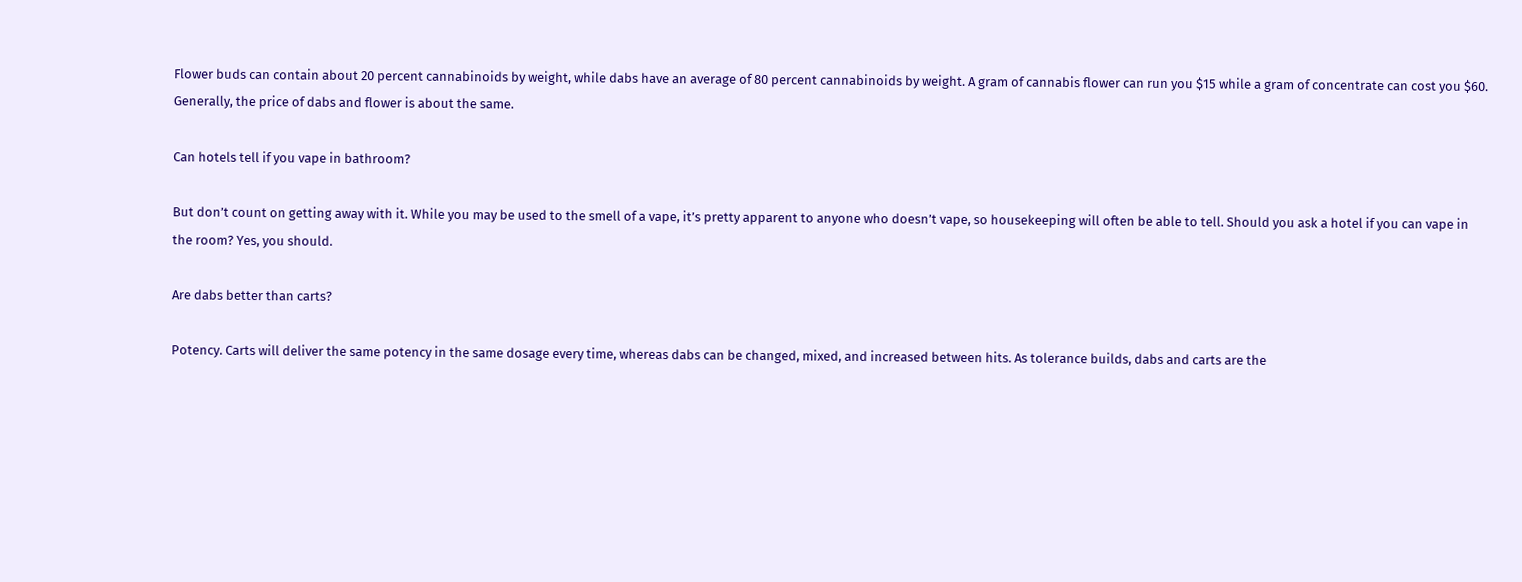Flower buds can contain about 20 percent cannabinoids by weight, while dabs have an average of 80 percent cannabinoids by weight. A gram of cannabis flower can run you $15 while a gram of concentrate can cost you $60. Generally, the price of dabs and flower is about the same.

Can hotels tell if you vape in bathroom?

But don’t count on getting away with it. While you may be used to the smell of a vape, it’s pretty apparent to anyone who doesn’t vape, so housekeeping will often be able to tell. Should you ask a hotel if you can vape in the room? Yes, you should.

Are dabs better than carts?

Potency. Carts will deliver the same potency in the same dosage every time, whereas dabs can be changed, mixed, and increased between hits. As tolerance builds, dabs and carts are the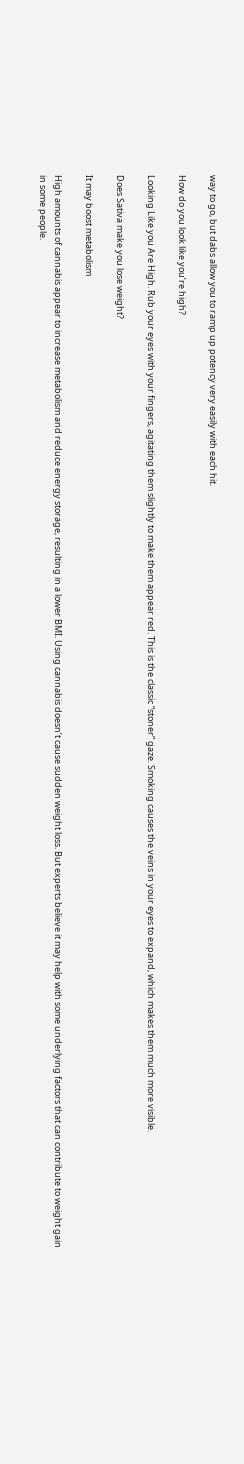way to go, but dabs allow you to ramp up potency very easily with each hit.

How do you look like you’re high?

Looking Like you Are High. Rub your eyes with your fingers, agitating them slightly to make them appear red. This is the classic “stoner” gaze. Smoking causes the veins in your eyes to expand, which makes them much more visible.

Does Sativa make you lose weight?

It may boost metabolism

High amounts of cannabis appear to increase metabolism and reduce energy storage, resulting in a lower BMI. Using cannabis doesn’t cause sudden weight loss. But experts believe it may help with some underlying factors that can contribute to weight gain in some people.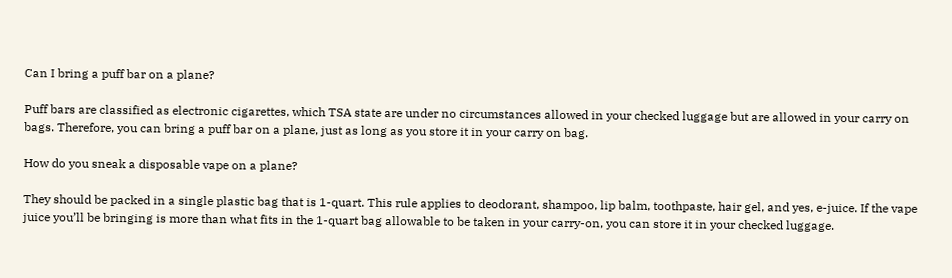Can I bring a puff bar on a plane?

Puff bars are classified as electronic cigarettes, which TSA state are under no circumstances allowed in your checked luggage but are allowed in your carry on bags. Therefore, you can bring a puff bar on a plane, just as long as you store it in your carry on bag.

How do you sneak a disposable vape on a plane?

They should be packed in a single plastic bag that is 1-quart. This rule applies to deodorant, shampoo, lip balm, toothpaste, hair gel, and yes, e-juice. If the vape juice you’ll be bringing is more than what fits in the 1-quart bag allowable to be taken in your carry-on, you can store it in your checked luggage.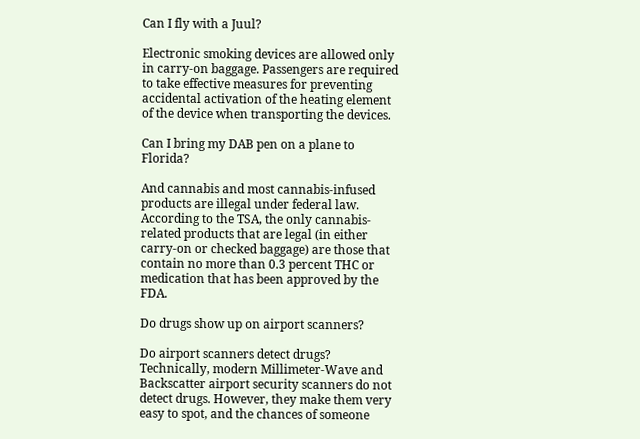Can I fly with a Juul?

Electronic smoking devices are allowed only in carry-on baggage. Passengers are required to take effective measures for preventing accidental activation of the heating element of the device when transporting the devices.

Can I bring my DAB pen on a plane to Florida?

And cannabis and most cannabis-infused products are illegal under federal law. According to the TSA, the only cannabis-related products that are legal (in either carry-on or checked baggage) are those that contain no more than 0.3 percent THC or medication that has been approved by the FDA.

Do drugs show up on airport scanners?

Do airport scanners detect drugs? Technically, modern Millimeter-Wave and Backscatter airport security scanners do not detect drugs. However, they make them very easy to spot, and the chances of someone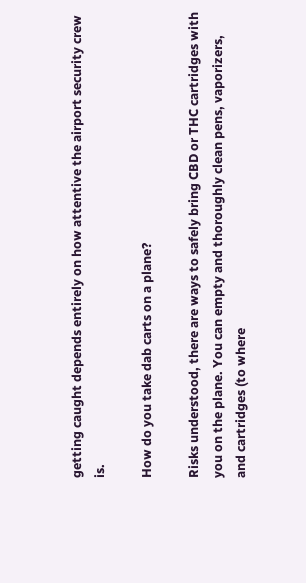getting caught depends entirely on how attentive the airport security crew is.

How do you take dab carts on a plane?

Risks understood, there are ways to safely bring CBD or THC cartridges with you on the plane. You can empty and thoroughly clean pens, vaporizers, and cartridges (to where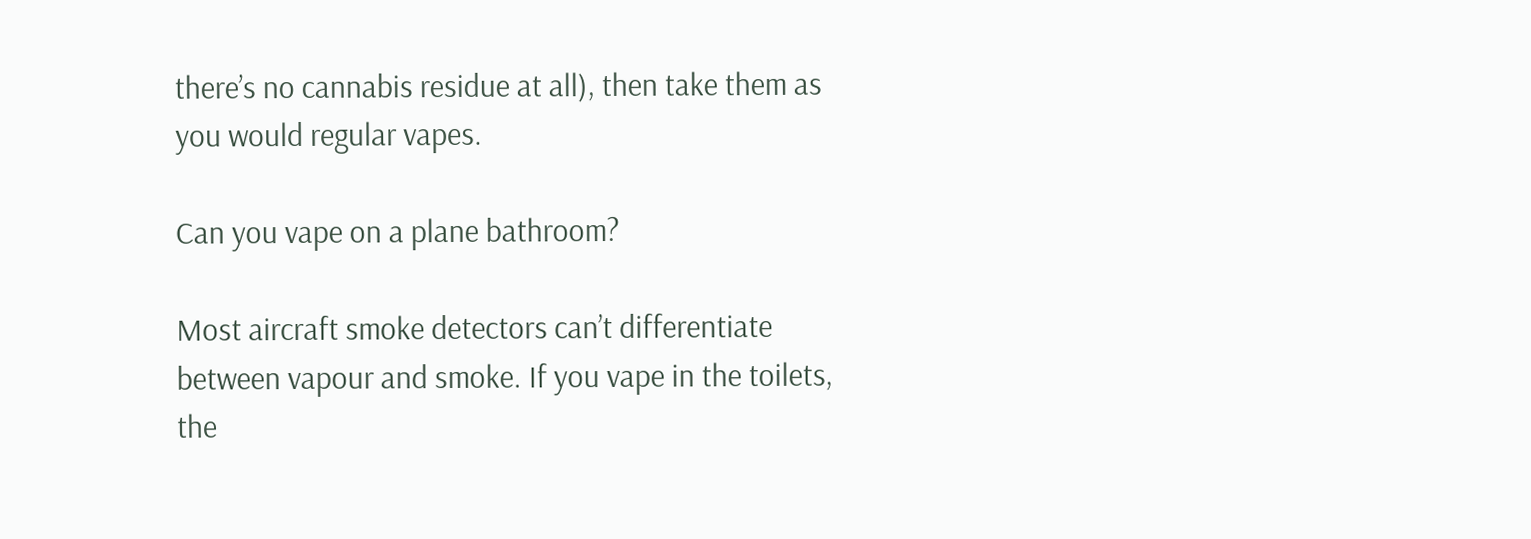there’s no cannabis residue at all), then take them as you would regular vapes.

Can you vape on a plane bathroom?

Most aircraft smoke detectors can’t differentiate between vapour and smoke. If you vape in the toilets, the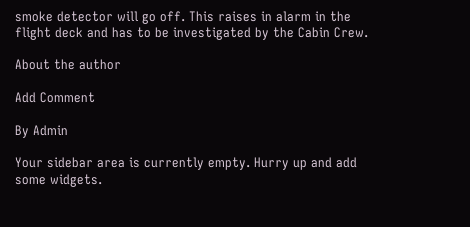smoke detector will go off. This raises in alarm in the flight deck and has to be investigated by the Cabin Crew.

About the author

Add Comment

By Admin

Your sidebar area is currently empty. Hurry up and add some widgets.